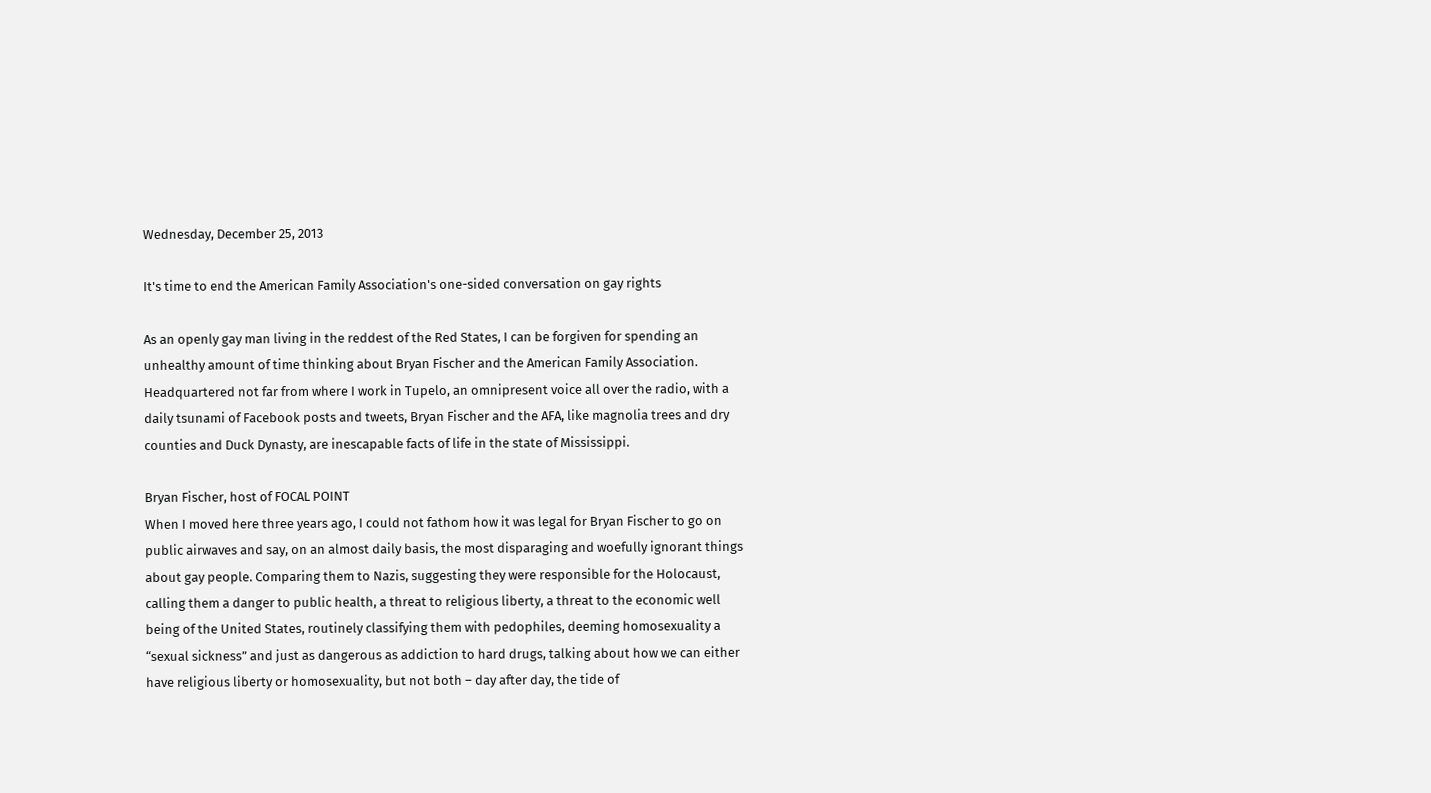Wednesday, December 25, 2013

It's time to end the American Family Association's one-sided conversation on gay rights

As an openly gay man living in the reddest of the Red States, I can be forgiven for spending an unhealthy amount of time thinking about Bryan Fischer and the American Family Association. Headquartered not far from where I work in Tupelo, an omnipresent voice all over the radio, with a daily tsunami of Facebook posts and tweets, Bryan Fischer and the AFA, like magnolia trees and dry counties and Duck Dynasty, are inescapable facts of life in the state of Mississippi.

Bryan Fischer, host of FOCAL POINT
When I moved here three years ago, I could not fathom how it was legal for Bryan Fischer to go on public airwaves and say, on an almost daily basis, the most disparaging and woefully ignorant things about gay people. Comparing them to Nazis, suggesting they were responsible for the Holocaust, calling them a danger to public health, a threat to religious liberty, a threat to the economic well being of the United States, routinely classifying them with pedophiles, deeming homosexuality a “sexual sickness” and just as dangerous as addiction to hard drugs, talking about how we can either have religious liberty or homosexuality, but not both – day after day, the tide of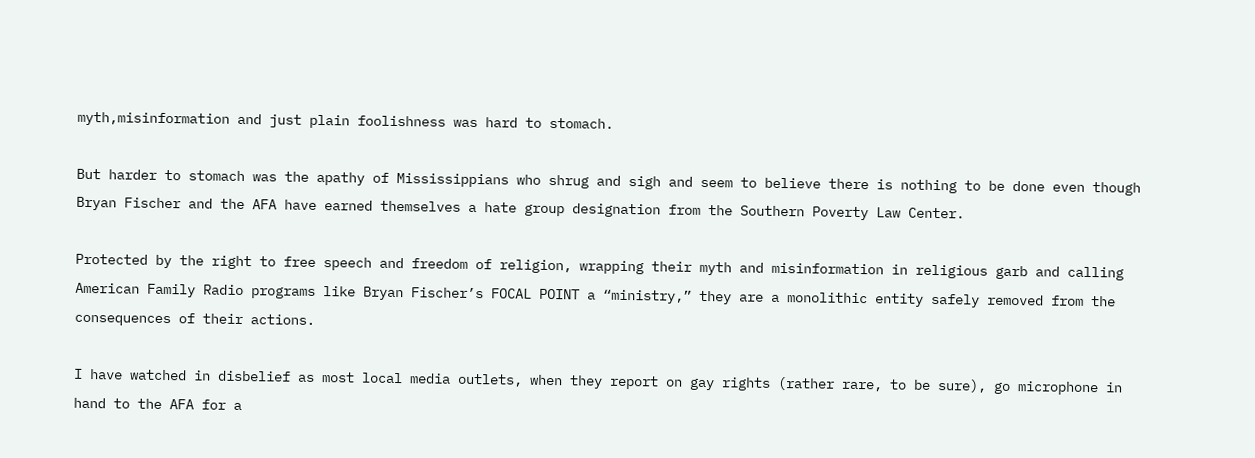myth,misinformation and just plain foolishness was hard to stomach.

But harder to stomach was the apathy of Mississippians who shrug and sigh and seem to believe there is nothing to be done even though Bryan Fischer and the AFA have earned themselves a hate group designation from the Southern Poverty Law Center.

Protected by the right to free speech and freedom of religion, wrapping their myth and misinformation in religious garb and calling American Family Radio programs like Bryan Fischer’s FOCAL POINT a “ministry,” they are a monolithic entity safely removed from the consequences of their actions.

I have watched in disbelief as most local media outlets, when they report on gay rights (rather rare, to be sure), go microphone in hand to the AFA for a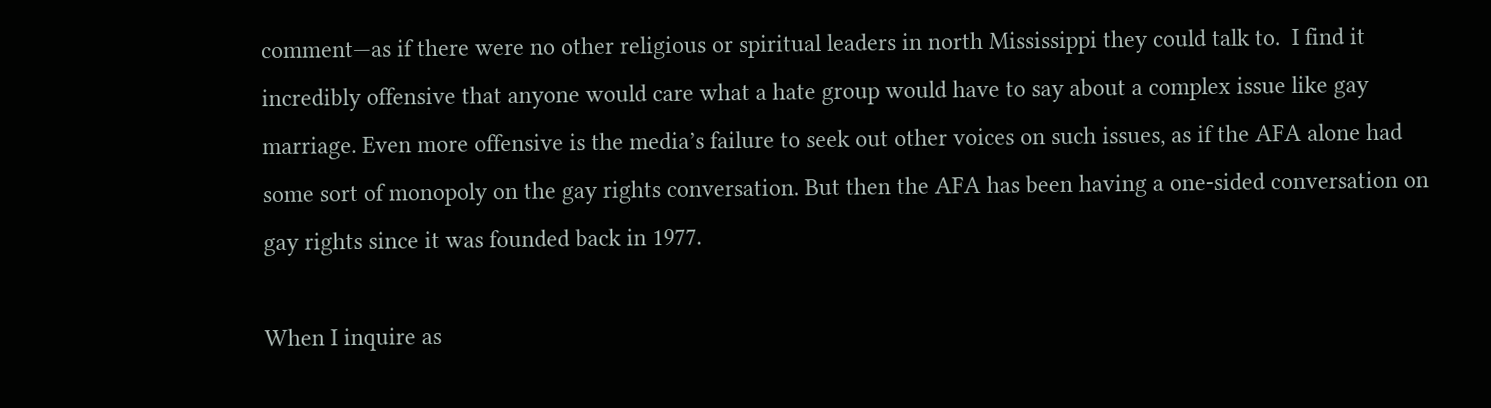comment—as if there were no other religious or spiritual leaders in north Mississippi they could talk to.  I find it incredibly offensive that anyone would care what a hate group would have to say about a complex issue like gay marriage. Even more offensive is the media’s failure to seek out other voices on such issues, as if the AFA alone had some sort of monopoly on the gay rights conversation. But then the AFA has been having a one-sided conversation on gay rights since it was founded back in 1977.

When I inquire as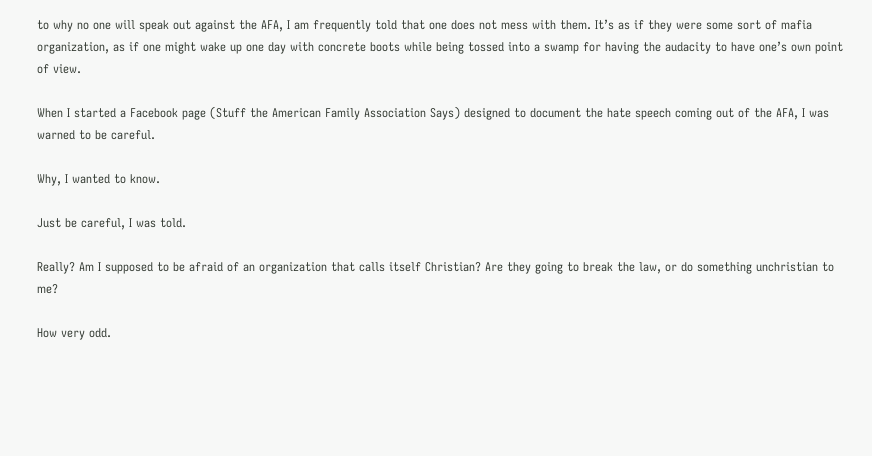to why no one will speak out against the AFA, I am frequently told that one does not mess with them. It’s as if they were some sort of mafia organization, as if one might wake up one day with concrete boots while being tossed into a swamp for having the audacity to have one’s own point of view.

When I started a Facebook page (Stuff the American Family Association Says) designed to document the hate speech coming out of the AFA, I was warned to be careful.

Why, I wanted to know.

Just be careful, I was told.

Really? Am I supposed to be afraid of an organization that calls itself Christian? Are they going to break the law, or do something unchristian to me?

How very odd.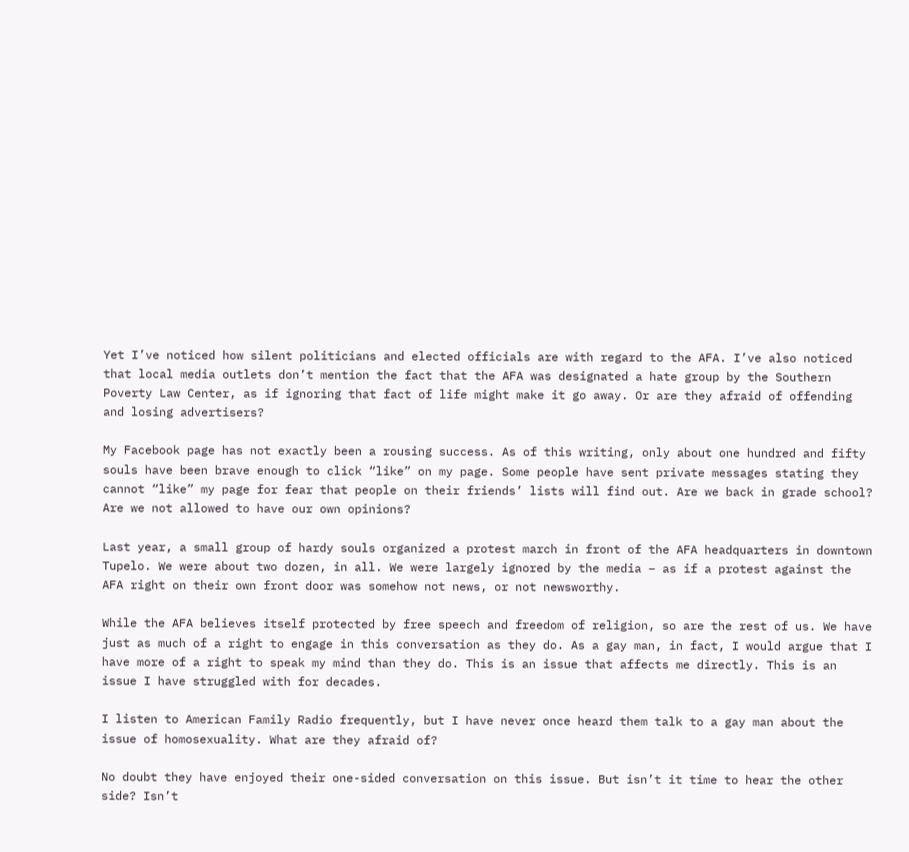Yet I’ve noticed how silent politicians and elected officials are with regard to the AFA. I’ve also noticed that local media outlets don’t mention the fact that the AFA was designated a hate group by the Southern Poverty Law Center, as if ignoring that fact of life might make it go away. Or are they afraid of offending and losing advertisers?

My Facebook page has not exactly been a rousing success. As of this writing, only about one hundred and fifty souls have been brave enough to click “like” on my page. Some people have sent private messages stating they cannot “like” my page for fear that people on their friends’ lists will find out. Are we back in grade school? Are we not allowed to have our own opinions?

Last year, a small group of hardy souls organized a protest march in front of the AFA headquarters in downtown Tupelo. We were about two dozen, in all. We were largely ignored by the media – as if a protest against the AFA right on their own front door was somehow not news, or not newsworthy.

While the AFA believes itself protected by free speech and freedom of religion, so are the rest of us. We have just as much of a right to engage in this conversation as they do. As a gay man, in fact, I would argue that I have more of a right to speak my mind than they do. This is an issue that affects me directly. This is an issue I have struggled with for decades.

I listen to American Family Radio frequently, but I have never once heard them talk to a gay man about the issue of homosexuality. What are they afraid of?

No doubt they have enjoyed their one-sided conversation on this issue. But isn’t it time to hear the other side? Isn’t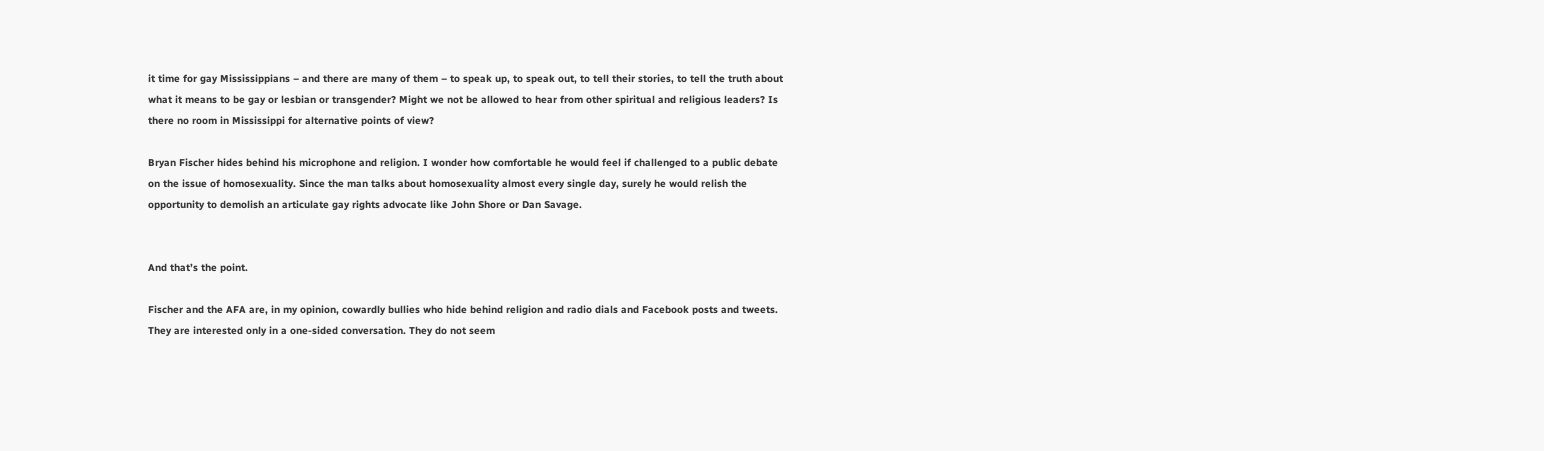it time for gay Mississippians – and there are many of them – to speak up, to speak out, to tell their stories, to tell the truth about what it means to be gay or lesbian or transgender? Might we not be allowed to hear from other spiritual and religious leaders? Is there no room in Mississippi for alternative points of view?

Bryan Fischer hides behind his microphone and religion. I wonder how comfortable he would feel if challenged to a public debate on the issue of homosexuality. Since the man talks about homosexuality almost every single day, surely he would relish the opportunity to demolish an articulate gay rights advocate like John Shore or Dan Savage.


And that’s the point.

Fischer and the AFA are, in my opinion, cowardly bullies who hide behind religion and radio dials and Facebook posts and tweets. They are interested only in a one-sided conversation. They do not seem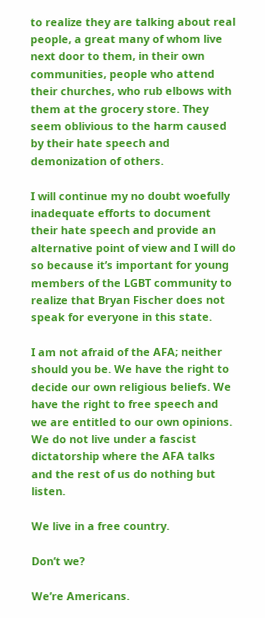to realize they are talking about real people, a great many of whom live next door to them, in their own communities, people who attend their churches, who rub elbows with them at the grocery store. They seem oblivious to the harm caused by their hate speech and demonization of others.

I will continue my no doubt woefully inadequate efforts to document their hate speech and provide an alternative point of view and I will do so because it’s important for young members of the LGBT community to realize that Bryan Fischer does not speak for everyone in this state.

I am not afraid of the AFA; neither should you be. We have the right to decide our own religious beliefs. We have the right to free speech and we are entitled to our own opinions. We do not live under a fascist dictatorship where the AFA talks and the rest of us do nothing but listen.

We live in a free country.

Don’t we?

We’re Americans.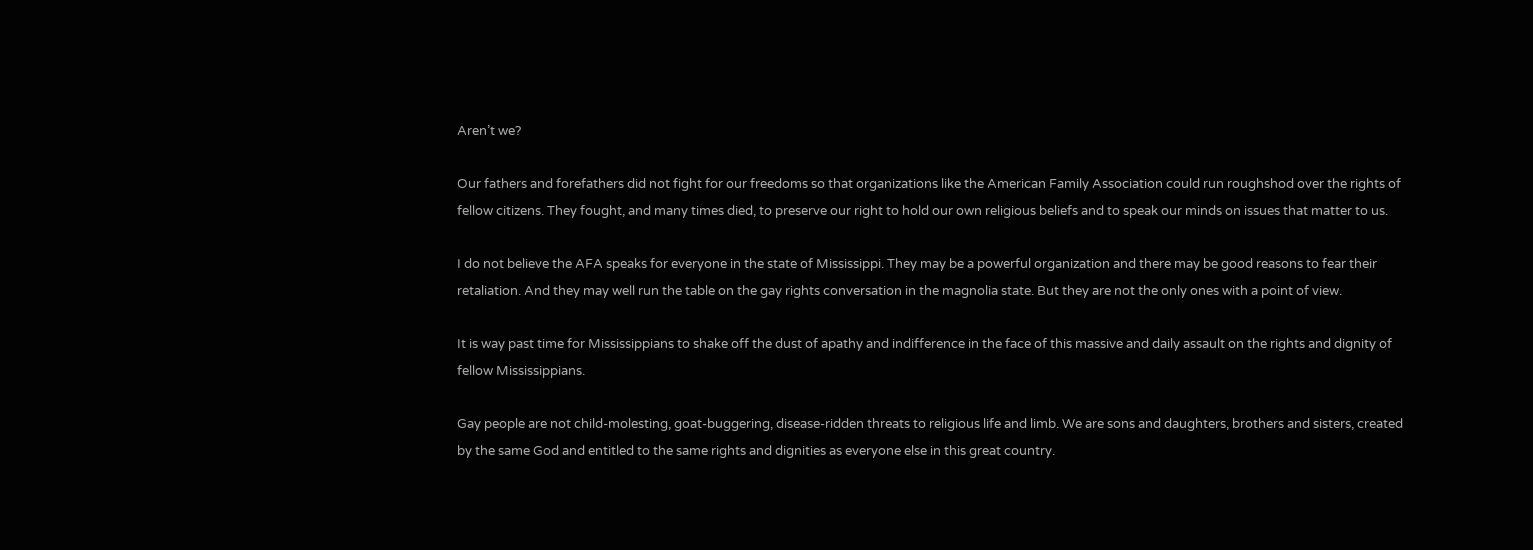Aren’t we?

Our fathers and forefathers did not fight for our freedoms so that organizations like the American Family Association could run roughshod over the rights of fellow citizens. They fought, and many times died, to preserve our right to hold our own religious beliefs and to speak our minds on issues that matter to us.

I do not believe the AFA speaks for everyone in the state of Mississippi. They may be a powerful organization and there may be good reasons to fear their retaliation. And they may well run the table on the gay rights conversation in the magnolia state. But they are not the only ones with a point of view.

It is way past time for Mississippians to shake off the dust of apathy and indifference in the face of this massive and daily assault on the rights and dignity of fellow Mississippians.

Gay people are not child-molesting, goat-buggering, disease-ridden threats to religious life and limb. We are sons and daughters, brothers and sisters, created by the same God and entitled to the same rights and dignities as everyone else in this great country.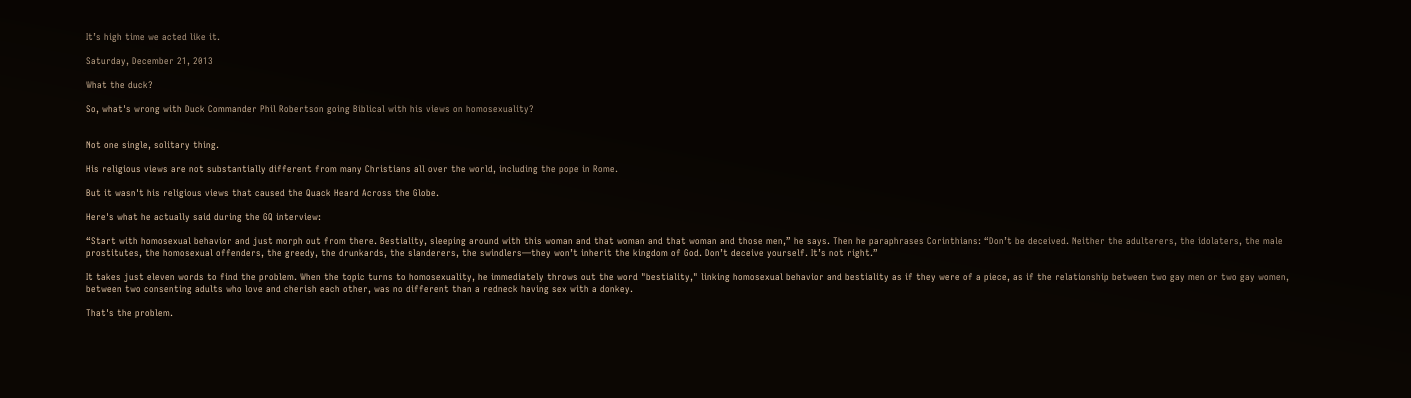It’s high time we acted like it.

Saturday, December 21, 2013

What the duck?

So, what's wrong with Duck Commander Phil Robertson going Biblical with his views on homosexuality?


Not one single, solitary thing.

His religious views are not substantially different from many Christians all over the world, including the pope in Rome.

But it wasn't his religious views that caused the Quack Heard Across the Globe.

Here's what he actually said during the GQ interview:

“Start with homosexual behavior and just morph out from there. Bestiality, sleeping around with this woman and that woman and that woman and those men,” he says. Then he paraphrases Corinthians: “Don’t be deceived. Neither the adulterers, the idolaters, the male prostitutes, the homosexual offenders, the greedy, the drunkards, the slanderers, the swindlers—they won’t inherit the kingdom of God. Don’t deceive yourself. It’s not right.”

It takes just eleven words to find the problem. When the topic turns to homosexuality, he immediately throws out the word "bestiality," linking homosexual behavior and bestiality as if they were of a piece, as if the relationship between two gay men or two gay women, between two consenting adults who love and cherish each other, was no different than a redneck having sex with a donkey.

That's the problem.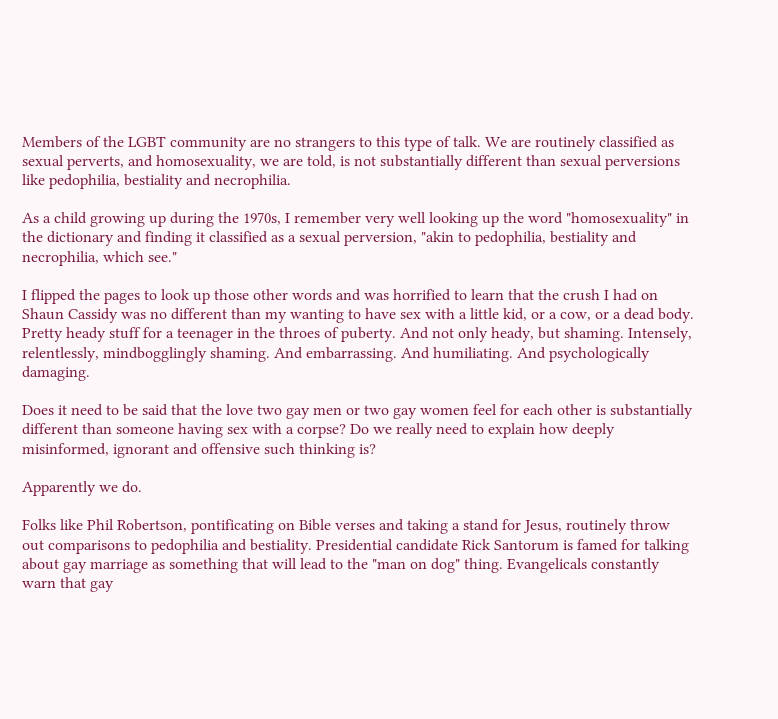Members of the LGBT community are no strangers to this type of talk. We are routinely classified as sexual perverts, and homosexuality, we are told, is not substantially different than sexual perversions like pedophilia, bestiality and necrophilia.

As a child growing up during the 1970s, I remember very well looking up the word "homosexuality" in the dictionary and finding it classified as a sexual perversion, "akin to pedophilia, bestiality and necrophilia, which see."

I flipped the pages to look up those other words and was horrified to learn that the crush I had on Shaun Cassidy was no different than my wanting to have sex with a little kid, or a cow, or a dead body. Pretty heady stuff for a teenager in the throes of puberty. And not only heady, but shaming. Intensely, relentlessly, mindbogglingly shaming. And embarrassing. And humiliating. And psychologically damaging.

Does it need to be said that the love two gay men or two gay women feel for each other is substantially different than someone having sex with a corpse? Do we really need to explain how deeply misinformed, ignorant and offensive such thinking is?

Apparently we do.

Folks like Phil Robertson, pontificating on Bible verses and taking a stand for Jesus, routinely throw out comparisons to pedophilia and bestiality. Presidential candidate Rick Santorum is famed for talking about gay marriage as something that will lead to the "man on dog" thing. Evangelicals constantly warn that gay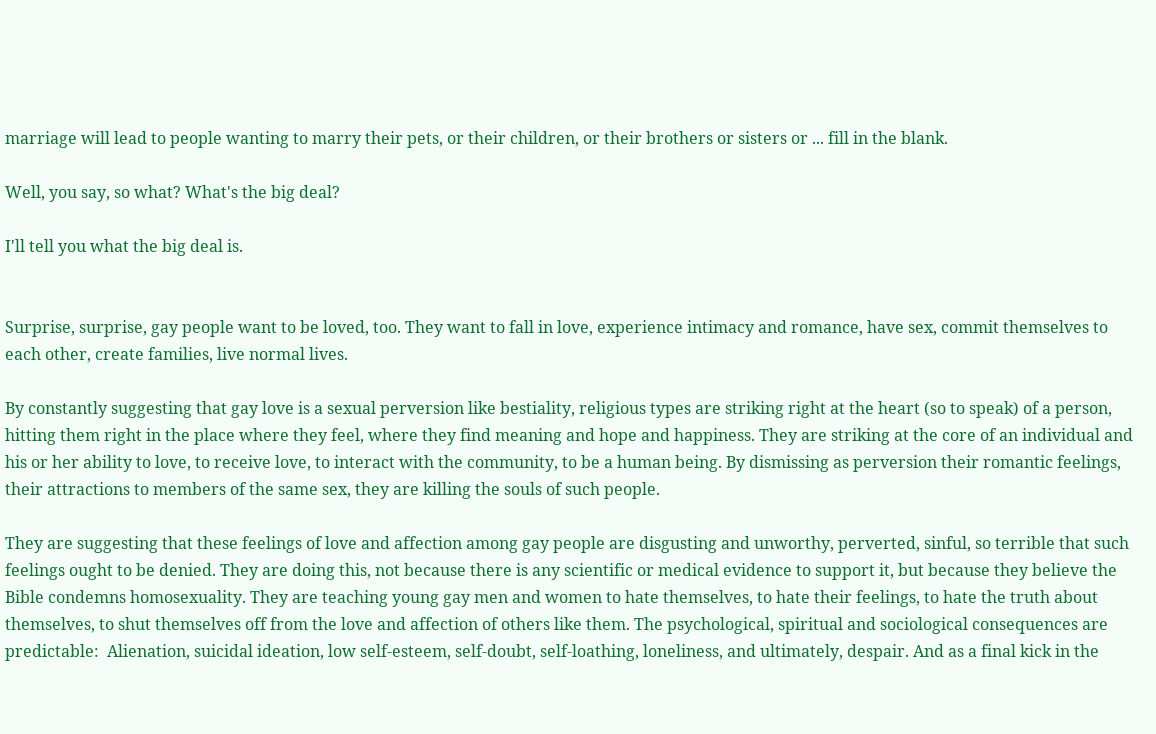marriage will lead to people wanting to marry their pets, or their children, or their brothers or sisters or ... fill in the blank.

Well, you say, so what? What's the big deal?

I'll tell you what the big deal is.


Surprise, surprise, gay people want to be loved, too. They want to fall in love, experience intimacy and romance, have sex, commit themselves to each other, create families, live normal lives.

By constantly suggesting that gay love is a sexual perversion like bestiality, religious types are striking right at the heart (so to speak) of a person, hitting them right in the place where they feel, where they find meaning and hope and happiness. They are striking at the core of an individual and his or her ability to love, to receive love, to interact with the community, to be a human being. By dismissing as perversion their romantic feelings, their attractions to members of the same sex, they are killing the souls of such people.

They are suggesting that these feelings of love and affection among gay people are disgusting and unworthy, perverted, sinful, so terrible that such feelings ought to be denied. They are doing this, not because there is any scientific or medical evidence to support it, but because they believe the Bible condemns homosexuality. They are teaching young gay men and women to hate themselves, to hate their feelings, to hate the truth about themselves, to shut themselves off from the love and affection of others like them. The psychological, spiritual and sociological consequences are predictable:  Alienation, suicidal ideation, low self-esteem, self-doubt, self-loathing, loneliness, and ultimately, despair. And as a final kick in the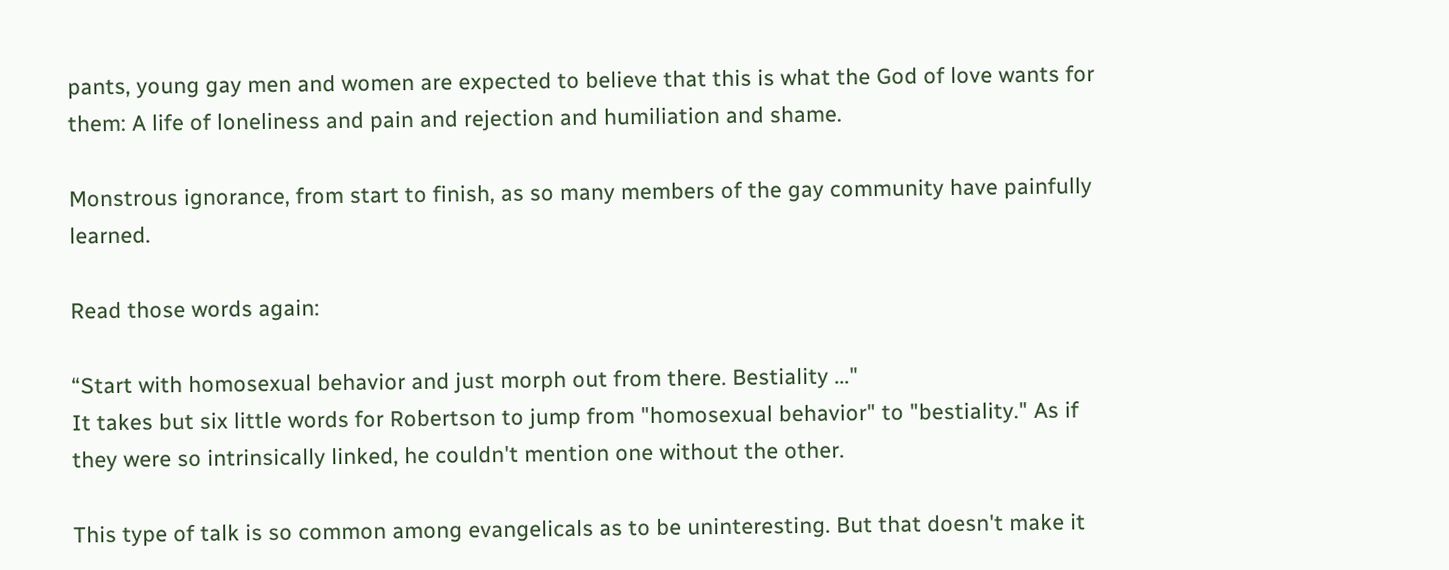pants, young gay men and women are expected to believe that this is what the God of love wants for them: A life of loneliness and pain and rejection and humiliation and shame.

Monstrous ignorance, from start to finish, as so many members of the gay community have painfully learned.

Read those words again:

“Start with homosexual behavior and just morph out from there. Bestiality ..."
It takes but six little words for Robertson to jump from "homosexual behavior" to "bestiality." As if they were so intrinsically linked, he couldn't mention one without the other.

This type of talk is so common among evangelicals as to be uninteresting. But that doesn't make it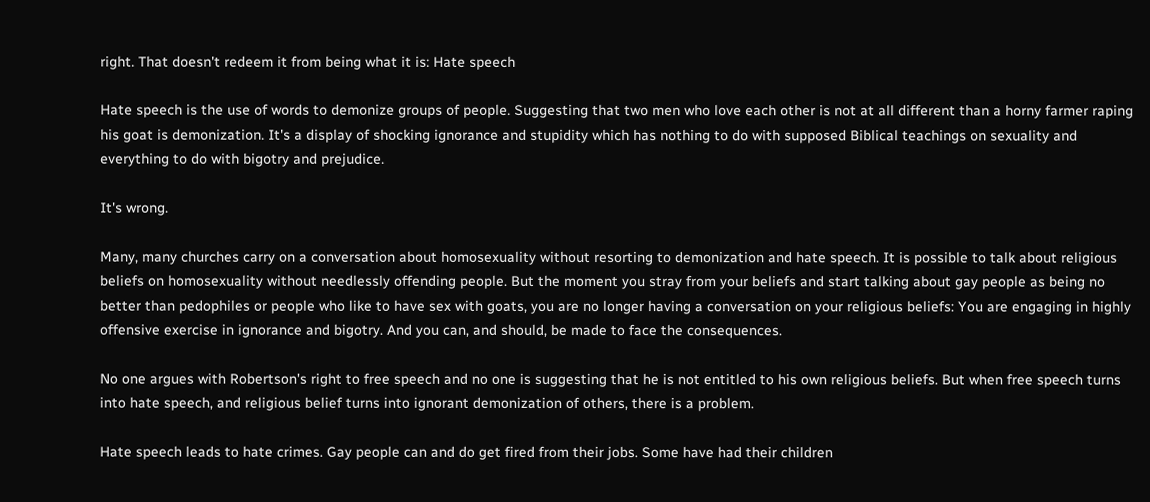right. That doesn't redeem it from being what it is: Hate speech

Hate speech is the use of words to demonize groups of people. Suggesting that two men who love each other is not at all different than a horny farmer raping his goat is demonization. It's a display of shocking ignorance and stupidity which has nothing to do with supposed Biblical teachings on sexuality and everything to do with bigotry and prejudice.

It's wrong.

Many, many churches carry on a conversation about homosexuality without resorting to demonization and hate speech. It is possible to talk about religious beliefs on homosexuality without needlessly offending people. But the moment you stray from your beliefs and start talking about gay people as being no better than pedophiles or people who like to have sex with goats, you are no longer having a conversation on your religious beliefs: You are engaging in highly offensive exercise in ignorance and bigotry. And you can, and should, be made to face the consequences.

No one argues with Robertson's right to free speech and no one is suggesting that he is not entitled to his own religious beliefs. But when free speech turns into hate speech, and religious belief turns into ignorant demonization of others, there is a problem.

Hate speech leads to hate crimes. Gay people can and do get fired from their jobs. Some have had their children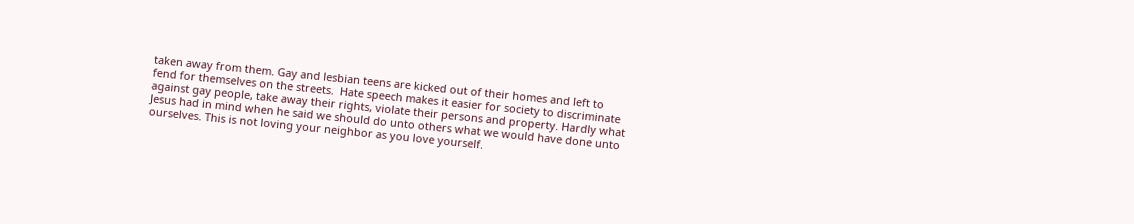taken away from them. Gay and lesbian teens are kicked out of their homes and left to fend for themselves on the streets.  Hate speech makes it easier for society to discriminate against gay people, take away their rights, violate their persons and property. Hardly what Jesus had in mind when he said we should do unto others what we would have done unto ourselves. This is not loving your neighbor as you love yourself.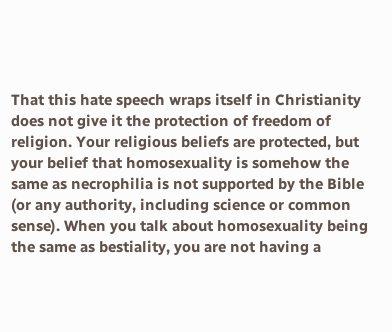That this hate speech wraps itself in Christianity does not give it the protection of freedom of religion. Your religious beliefs are protected, but your belief that homosexuality is somehow the same as necrophilia is not supported by the Bible (or any authority, including science or common sense). When you talk about homosexuality being the same as bestiality, you are not having a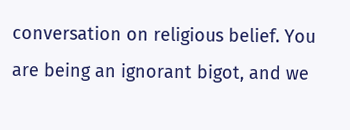conversation on religious belief. You are being an ignorant bigot, and we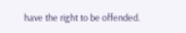have the right to be offended.